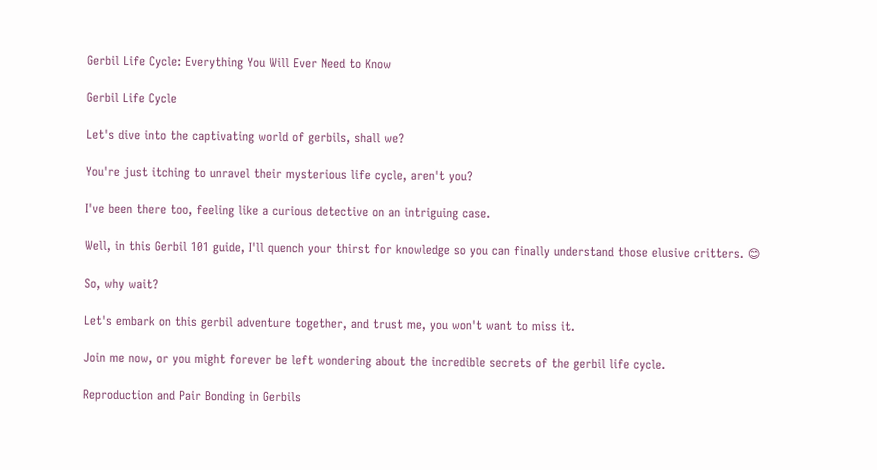Gerbil Life Cycle: Everything You Will Ever Need to Know

Gerbil Life Cycle

Let's dive into the captivating world of gerbils, shall we?

You're just itching to unravel their mysterious life cycle, aren't you?

I've been there too, feeling like a curious detective on an intriguing case.

Well, in this Gerbil 101 guide, I'll quench your thirst for knowledge so you can finally understand those elusive critters. 😊

So, why wait?

Let's embark on this gerbil adventure together, and trust me, you won't want to miss it.

Join me now, or you might forever be left wondering about the incredible secrets of the gerbil life cycle.

Reproduction and Pair Bonding in Gerbils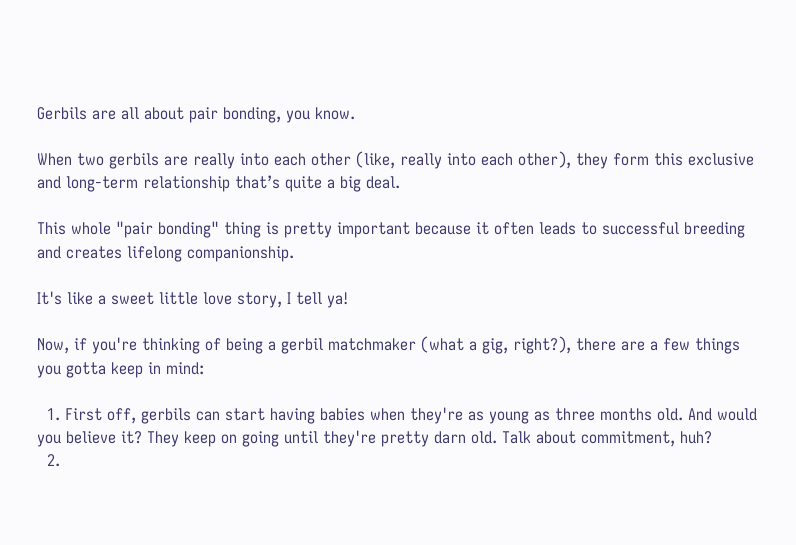Gerbils are all about pair bonding, you know.

When two gerbils are really into each other (like, really into each other), they form this exclusive and long-term relationship that’s quite a big deal.

This whole "pair bonding" thing is pretty important because it often leads to successful breeding and creates lifelong companionship.

It's like a sweet little love story, I tell ya!

Now, if you're thinking of being a gerbil matchmaker (what a gig, right?), there are a few things you gotta keep in mind:

  1. First off, gerbils can start having babies when they're as young as three months old. And would you believe it? They keep on going until they're pretty darn old. Talk about commitment, huh?
  2.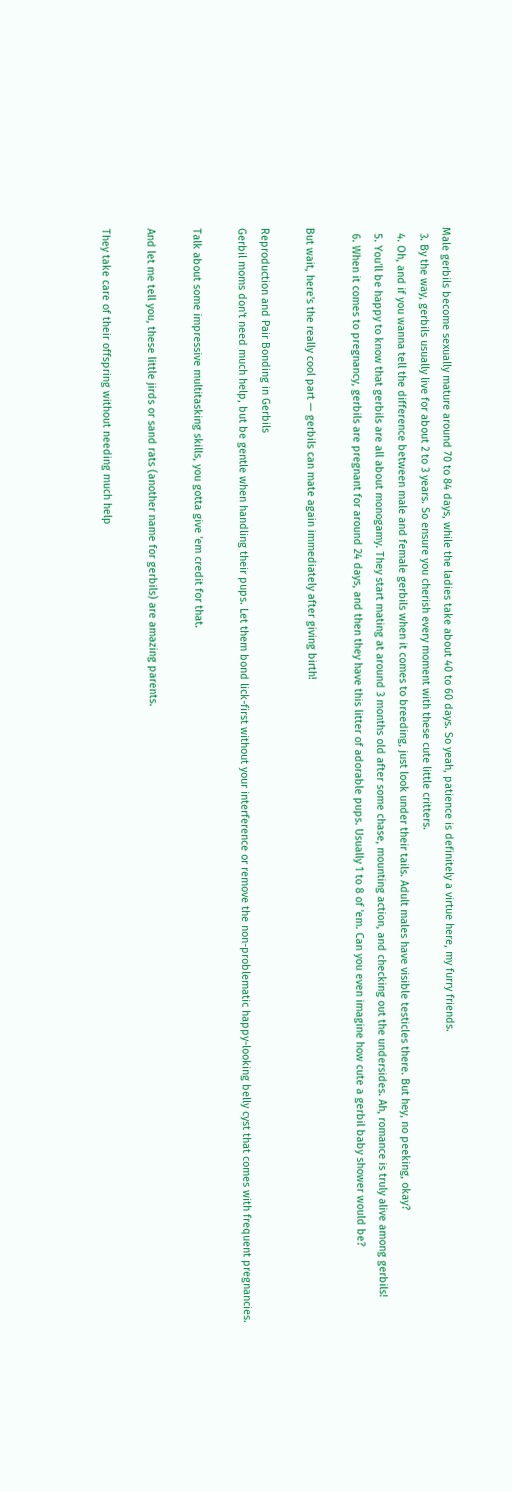Male gerbils become sexually mature around 70 to 84 days, while the ladies take about 40 to 60 days. So yeah, patience is definitely a virtue here, my furry friends.
  3. By the way, gerbils usually live for about 2 to 3 years. So ensure you cherish every moment with these cute little critters.
  4. Oh, and if you wanna tell the difference between male and female gerbils when it comes to breeding, just look under their tails. Adult males have visible testicles there. But hey, no peeking, okay?
  5. You'll be happy to know that gerbils are all about monogamy. They start mating at around 3 months old after some chase, mounting action, and checking out the undersides. Ah, romance is truly alive among gerbils!
  6. When it comes to pregnancy, gerbils are pregnant for around 24 days, and then they have this litter of adorable pups. Usually 1 to 8 of 'em. Can you even imagine how cute a gerbil baby shower would be?

But wait, here's the really cool part — gerbils can mate again immediately after giving birth!

Reproduction and Pair Bonding in Gerbils
Gerbil moms don't need much help, but be gentle when handling their pups. Let them bond lick-first without your interference or remove the non-problematic happy-looking belly cyst that comes with frequent pregnancies.

Talk about some impressive multitasking skills, you gotta give 'em credit for that.

And let me tell you, these little jirds or sand rats (another name for gerbils) are amazing parents.

They take care of their offspring without needing much help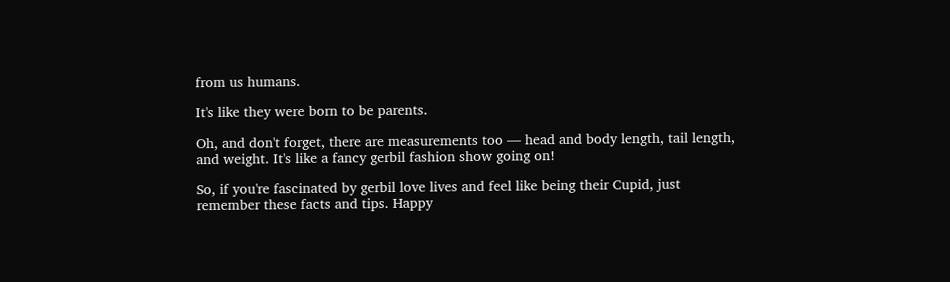from us humans.

It's like they were born to be parents.

Oh, and don't forget, there are measurements too — head and body length, tail length, and weight. It's like a fancy gerbil fashion show going on!

So, if you're fascinated by gerbil love lives and feel like being their Cupid, just remember these facts and tips. Happy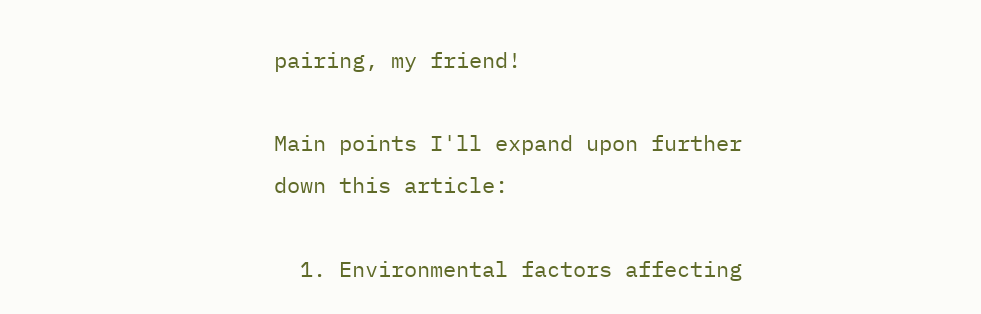pairing, my friend!

Main points I'll expand upon further down this article:

  1. Environmental factors affecting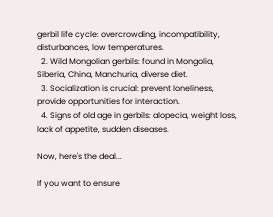gerbil life cycle: overcrowding, incompatibility, disturbances, low temperatures.
  2. Wild Mongolian gerbils: found in Mongolia, Siberia, China, Manchuria, diverse diet.
  3. Socialization is crucial: prevent loneliness, provide opportunities for interaction.
  4. Signs of old age in gerbils: alopecia, weight loss, lack of appetite, sudden diseases.

Now, here's the deal...

If you want to ensure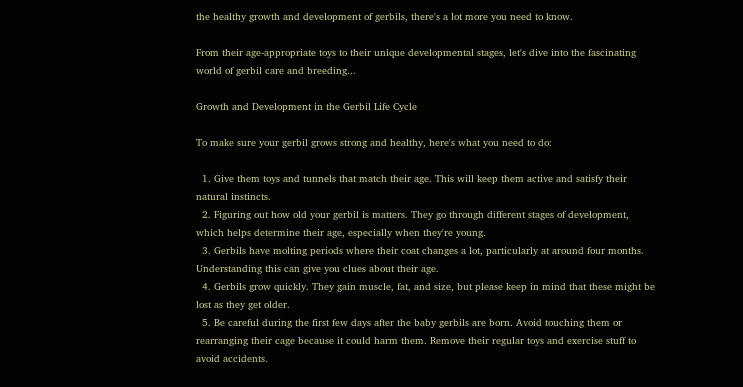the healthy growth and development of gerbils, there's a lot more you need to know.

From their age-appropriate toys to their unique developmental stages, let's dive into the fascinating world of gerbil care and breeding...

Growth and Development in the Gerbil Life Cycle

To make sure your gerbil grows strong and healthy, here's what you need to do:

  1. Give them toys and tunnels that match their age. This will keep them active and satisfy their natural instincts.
  2. Figuring out how old your gerbil is matters. They go through different stages of development, which helps determine their age, especially when they're young.
  3. Gerbils have molting periods where their coat changes a lot, particularly at around four months. Understanding this can give you clues about their age.
  4. Gerbils grow quickly. They gain muscle, fat, and size, but please keep in mind that these might be lost as they get older.
  5. Be careful during the first few days after the baby gerbils are born. Avoid touching them or rearranging their cage because it could harm them. Remove their regular toys and exercise stuff to avoid accidents.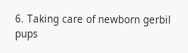6. Taking care of newborn gerbil pups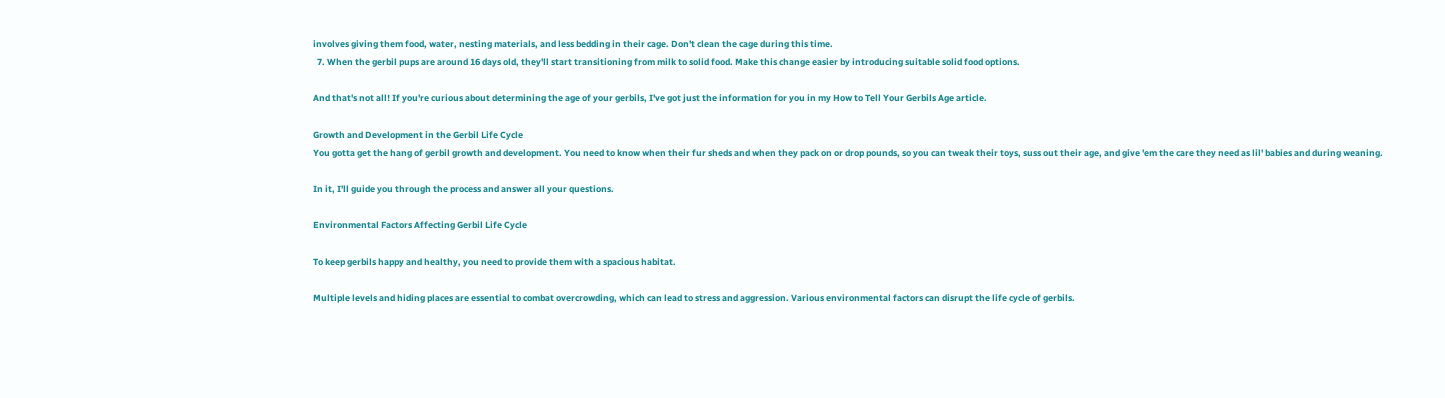involves giving them food, water, nesting materials, and less bedding in their cage. Don't clean the cage during this time.
  7. When the gerbil pups are around 16 days old, they'll start transitioning from milk to solid food. Make this change easier by introducing suitable solid food options.

And that's not all! If you're curious about determining the age of your gerbils, I've got just the information for you in my How to Tell Your Gerbils Age article.

Growth and Development in the Gerbil Life Cycle
You gotta get the hang of gerbil growth and development. You need to know when their fur sheds and when they pack on or drop pounds, so you can tweak their toys, suss out their age, and give 'em the care they need as lil' babies and during weaning.

In it, I'll guide you through the process and answer all your questions.

Environmental Factors Affecting Gerbil Life Cycle

To keep gerbils happy and healthy, you need to provide them with a spacious habitat.

Multiple levels and hiding places are essential to combat overcrowding, which can lead to stress and aggression. Various environmental factors can disrupt the life cycle of gerbils.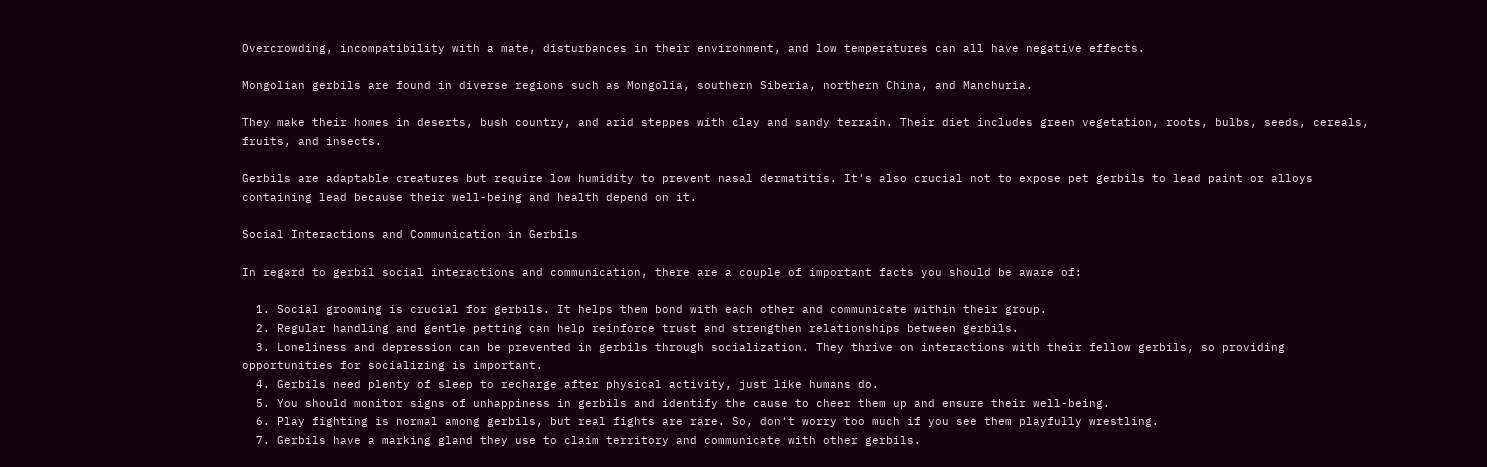Overcrowding, incompatibility with a mate, disturbances in their environment, and low temperatures can all have negative effects.

Mongolian gerbils are found in diverse regions such as Mongolia, southern Siberia, northern China, and Manchuria.

They make their homes in deserts, bush country, and arid steppes with clay and sandy terrain. Their diet includes green vegetation, roots, bulbs, seeds, cereals, fruits, and insects.

Gerbils are adaptable creatures but require low humidity to prevent nasal dermatitis. It's also crucial not to expose pet gerbils to lead paint or alloys containing lead because their well-being and health depend on it.

Social Interactions and Communication in Gerbils

In regard to gerbil social interactions and communication, there are a couple of important facts you should be aware of:

  1. Social grooming is crucial for gerbils. It helps them bond with each other and communicate within their group.
  2. Regular handling and gentle petting can help reinforce trust and strengthen relationships between gerbils.
  3. Loneliness and depression can be prevented in gerbils through socialization. They thrive on interactions with their fellow gerbils, so providing opportunities for socializing is important.
  4. Gerbils need plenty of sleep to recharge after physical activity, just like humans do.
  5. You should monitor signs of unhappiness in gerbils and identify the cause to cheer them up and ensure their well-being.
  6. Play fighting is normal among gerbils, but real fights are rare. So, don't worry too much if you see them playfully wrestling.
  7. Gerbils have a marking gland they use to claim territory and communicate with other gerbils.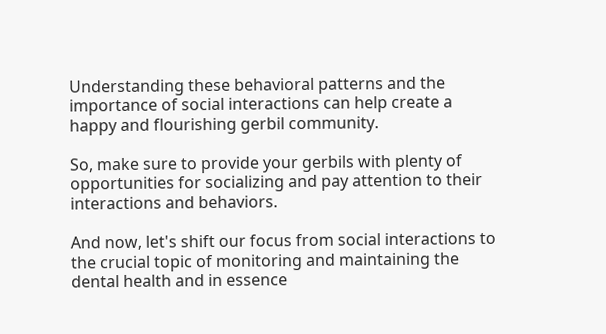Understanding these behavioral patterns and the importance of social interactions can help create a happy and flourishing gerbil community.

So, make sure to provide your gerbils with plenty of opportunities for socializing and pay attention to their interactions and behaviors.

And now, let's shift our focus from social interactions to the crucial topic of monitoring and maintaining the dental health and in essence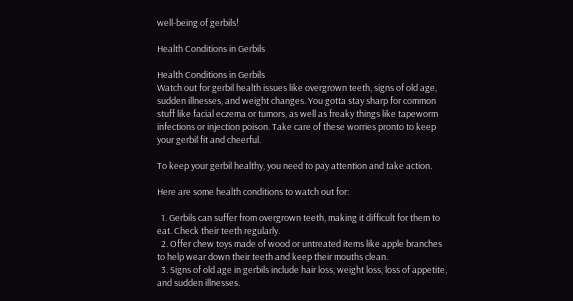well-being of gerbils!

Health Conditions in Gerbils

Health Conditions in Gerbils
Watch out for gerbil health issues like overgrown teeth, signs of old age, sudden illnesses, and weight changes. You gotta stay sharp for common stuff like facial eczema or tumors, as well as freaky things like tapeworm infections or injection poison. Take care of these worries pronto to keep your gerbil fit and cheerful.

To keep your gerbil healthy, you need to pay attention and take action.

Here are some health conditions to watch out for:

  1. Gerbils can suffer from overgrown teeth, making it difficult for them to eat. Check their teeth regularly.
  2. Offer chew toys made of wood or untreated items like apple branches to help wear down their teeth and keep their mouths clean.
  3. Signs of old age in gerbils include hair loss, weight loss, loss of appetite, and sudden illnesses.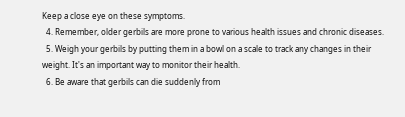Keep a close eye on these symptoms.
  4. Remember, older gerbils are more prone to various health issues and chronic diseases.
  5. Weigh your gerbils by putting them in a bowl on a scale to track any changes in their weight. It's an important way to monitor their health.
  6. Be aware that gerbils can die suddenly from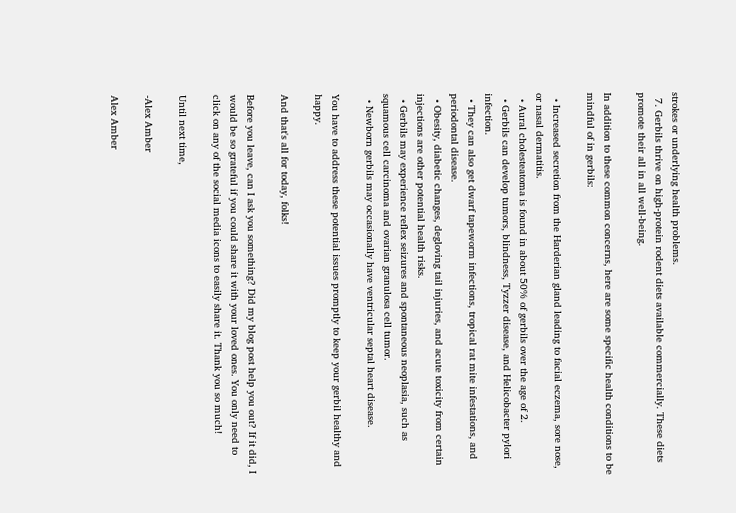strokes or underlying health problems.
  7. Gerbils thrive on high-protein rodent diets available commercially. These diets promote their all in all well-being.

In addition to these common concerns, here are some specific health conditions to be mindful of in gerbils:

  • Increased secretion from the Harderian gland leading to facial eczema, sore nose, or nasal dermatitis.
  • Aural cholesteatoma is found in about 50% of gerbils over the age of 2.
  • Gerbils can develop tumors, blindness, Tyzzer disease, and Helicobacter pylori infection.
  • They can also get dwarf tapeworm infections, tropical rat mite infestations, and periodontal disease.
  • Obesity, diabetic changes, degloving tail injuries, and acute toxicity from certain injections are other potential health risks.
  • Gerbils may experience reflex seizures and spontaneous neoplasia, such as squamous cell carcinoma and ovarian granulosa cell tumor.
  • Newborn gerbils may occasionally have ventricular septal heart disease.

You have to address these potential issues promptly to keep your gerbil healthy and happy.

And that's all for today, folks!

Before you leave, can I ask you something? Did my blog post help you out? If it did, I would be so grateful if you could share it with your loved ones. You only need to click on any of the social media icons to easily share it. Thank you so much!

Until next time,

-Alex Amber

Alex Amber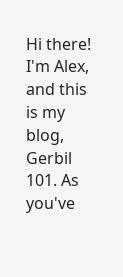Hi there! I'm Alex, and this is my blog, Gerbil 101. As you've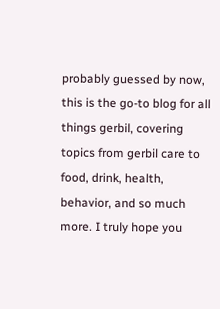probably guessed by now, this is the go-to blog for all things gerbil, covering topics from gerbil care to food, drink, health, behavior, and so much more. I truly hope you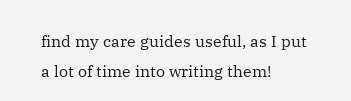find my care guides useful, as I put a lot of time into writing them!